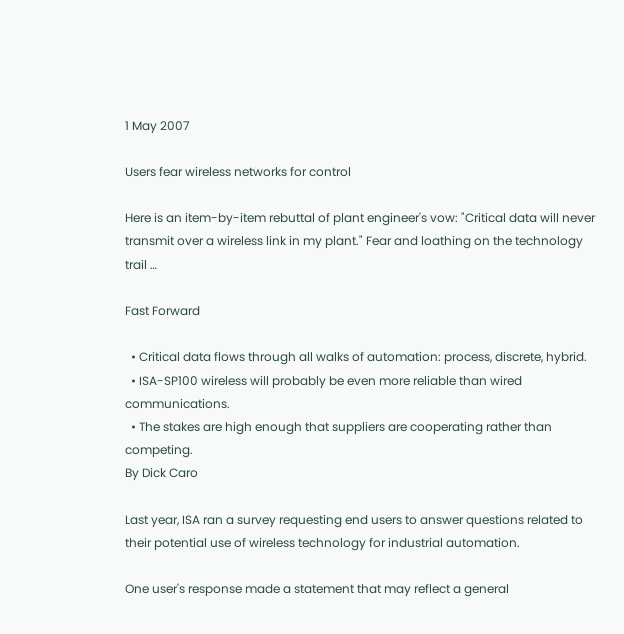1 May 2007

Users fear wireless networks for control

Here is an item-by-item rebuttal of plant engineer's vow: "Critical data will never transmit over a wireless link in my plant." Fear and loathing on the technology trail …

Fast Forward

  • Critical data flows through all walks of automation: process, discrete, hybrid.
  • ISA-SP100 wireless will probably be even more reliable than wired communications.
  • The stakes are high enough that suppliers are cooperating rather than competing.
By Dick Caro

Last year, ISA ran a survey requesting end users to answer questions related to their potential use of wireless technology for industrial automation.

One user's response made a statement that may reflect a general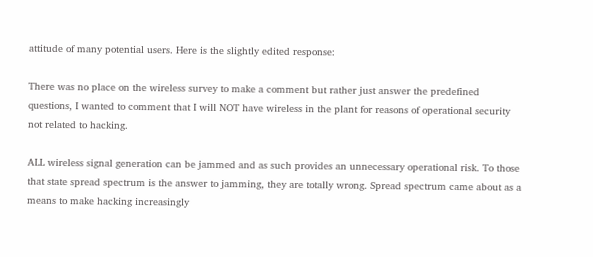attitude of many potential users. Here is the slightly edited response:

There was no place on the wireless survey to make a comment but rather just answer the predefined questions, I wanted to comment that I will NOT have wireless in the plant for reasons of operational security not related to hacking.

ALL wireless signal generation can be jammed and as such provides an unnecessary operational risk. To those that state spread spectrum is the answer to jamming, they are totally wrong. Spread spectrum came about as a means to make hacking increasingly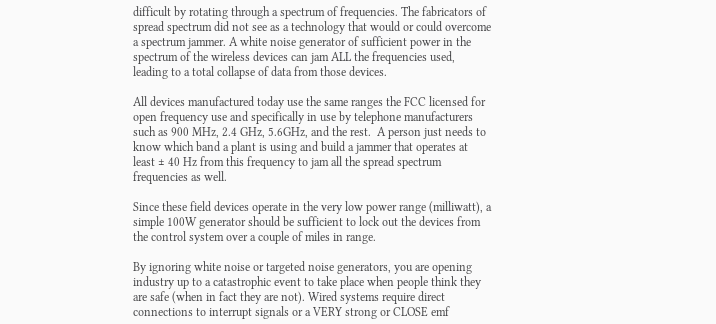difficult by rotating through a spectrum of frequencies. The fabricators of spread spectrum did not see as a technology that would or could overcome a spectrum jammer. A white noise generator of sufficient power in the spectrum of the wireless devices can jam ALL the frequencies used, leading to a total collapse of data from those devices.

All devices manufactured today use the same ranges the FCC licensed for open frequency use and specifically in use by telephone manufacturers such as 900 MHz, 2.4 GHz, 5.6GHz, and the rest.  A person just needs to know which band a plant is using and build a jammer that operates at least ± 40 Hz from this frequency to jam all the spread spectrum frequencies as well.

Since these field devices operate in the very low power range (milliwatt), a simple 100W generator should be sufficient to lock out the devices from the control system over a couple of miles in range.

By ignoring white noise or targeted noise generators, you are opening industry up to a catastrophic event to take place when people think they are safe (when in fact they are not). Wired systems require direct connections to interrupt signals or a VERY strong or CLOSE emf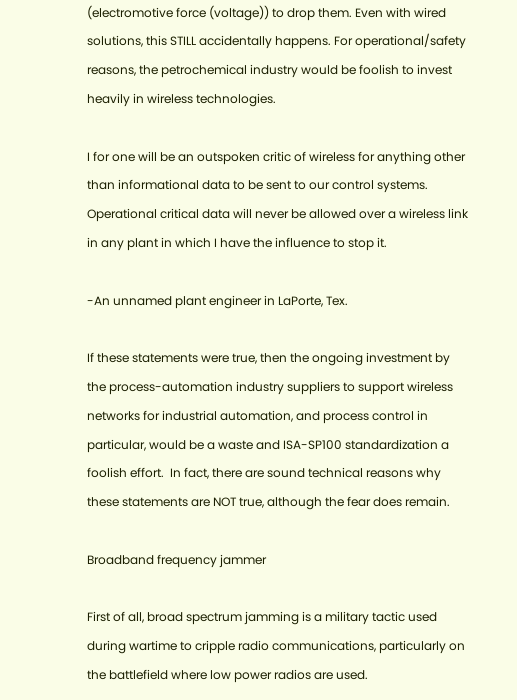(electromotive force (voltage)) to drop them. Even with wired solutions, this STILL accidentally happens. For operational/safety reasons, the petrochemical industry would be foolish to invest heavily in wireless technologies.

I for one will be an outspoken critic of wireless for anything other than informational data to be sent to our control systems. Operational critical data will never be allowed over a wireless link in any plant in which I have the influence to stop it.

-An unnamed plant engineer in LaPorte, Tex.

If these statements were true, then the ongoing investment by the process-automation industry suppliers to support wireless networks for industrial automation, and process control in particular, would be a waste and ISA-SP100 standardization a foolish effort.  In fact, there are sound technical reasons why these statements are NOT true, although the fear does remain.

Broadband frequency jammer

First of all, broad spectrum jamming is a military tactic used during wartime to cripple radio communications, particularly on the battlefield where low power radios are used.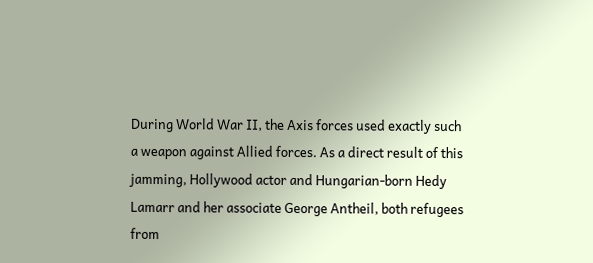During World War II, the Axis forces used exactly such a weapon against Allied forces. As a direct result of this jamming, Hollywood actor and Hungarian-born Hedy Lamarr and her associate George Antheil, both refugees from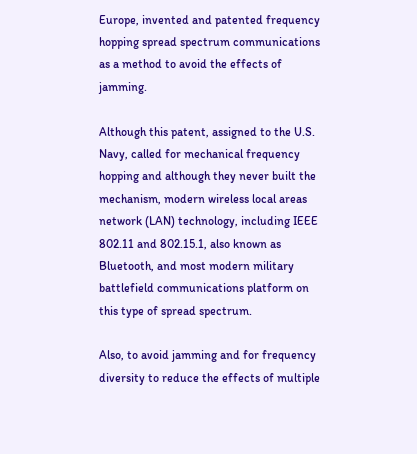Europe, invented and patented frequency hopping spread spectrum communications as a method to avoid the effects of jamming.

Although this patent, assigned to the U.S. Navy, called for mechanical frequency hopping and although they never built the mechanism, modern wireless local areas network (LAN) technology, including IEEE 802.11 and 802.15.1, also known as Bluetooth, and most modern military battlefield communications platform on this type of spread spectrum.

Also, to avoid jamming and for frequency diversity to reduce the effects of multiple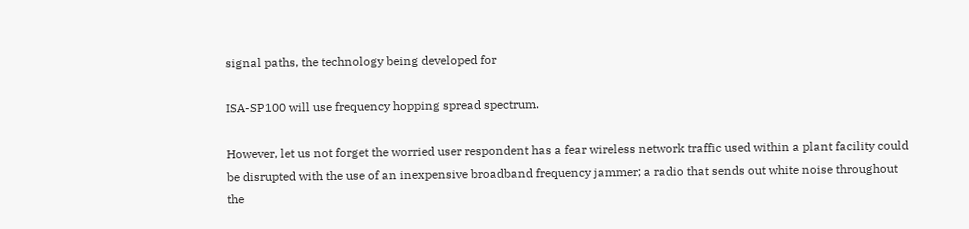signal paths, the technology being developed for

ISA-SP100 will use frequency hopping spread spectrum.

However, let us not forget the worried user respondent has a fear wireless network traffic used within a plant facility could be disrupted with the use of an inexpensive broadband frequency jammer; a radio that sends out white noise throughout the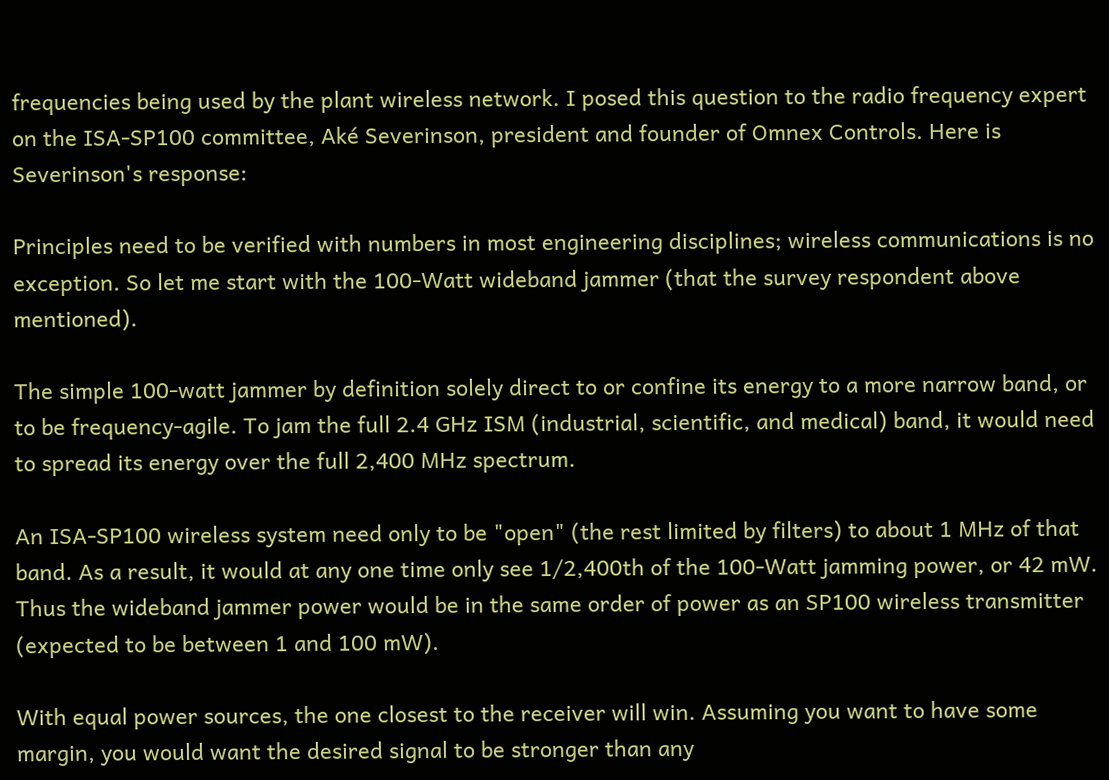frequencies being used by the plant wireless network. I posed this question to the radio frequency expert on the ISA-SP100 committee, Aké Severinson, president and founder of Omnex Controls. Here is Severinson's response:

Principles need to be verified with numbers in most engineering disciplines; wireless communications is no exception. So let me start with the 100-Watt wideband jammer (that the survey respondent above mentioned).

The simple 100-watt jammer by definition solely direct to or confine its energy to a more narrow band, or to be frequency-agile. To jam the full 2.4 GHz ISM (industrial, scientific, and medical) band, it would need to spread its energy over the full 2,400 MHz spectrum.

An ISA-SP100 wireless system need only to be "open" (the rest limited by filters) to about 1 MHz of that band. As a result, it would at any one time only see 1/2,400th of the 100-Watt jamming power, or 42 mW. Thus the wideband jammer power would be in the same order of power as an SP100 wireless transmitter (expected to be between 1 and 100 mW).

With equal power sources, the one closest to the receiver will win. Assuming you want to have some margin, you would want the desired signal to be stronger than any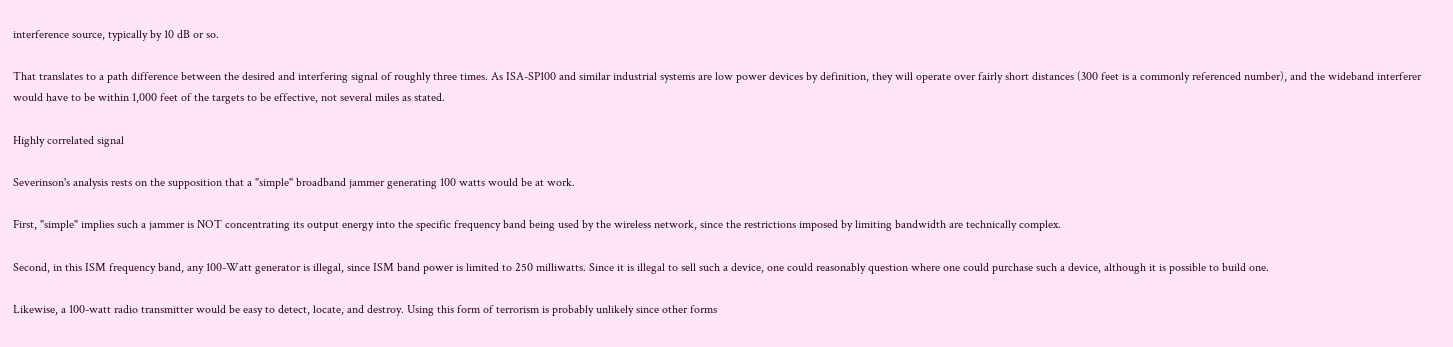interference source, typically by 10 dB or so.

That translates to a path difference between the desired and interfering signal of roughly three times. As ISA-SP100 and similar industrial systems are low power devices by definition, they will operate over fairly short distances (300 feet is a commonly referenced number), and the wideband interferer would have to be within 1,000 feet of the targets to be effective, not several miles as stated.

Highly correlated signal

Severinson's analysis rests on the supposition that a "simple" broadband jammer generating 100 watts would be at work.

First, "simple" implies such a jammer is NOT concentrating its output energy into the specific frequency band being used by the wireless network, since the restrictions imposed by limiting bandwidth are technically complex.

Second, in this ISM frequency band, any 100-Watt generator is illegal, since ISM band power is limited to 250 milliwatts. Since it is illegal to sell such a device, one could reasonably question where one could purchase such a device, although it is possible to build one.

Likewise, a 100-watt radio transmitter would be easy to detect, locate, and destroy. Using this form of terrorism is probably unlikely since other forms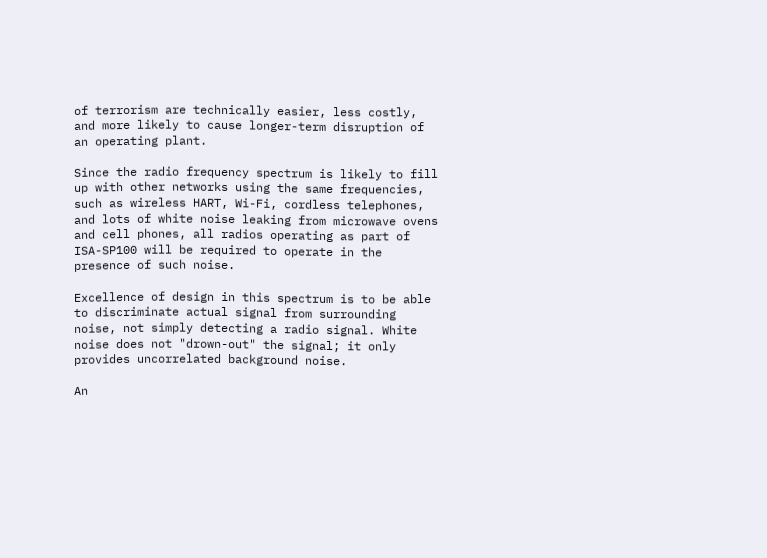of terrorism are technically easier, less costly, and more likely to cause longer-term disruption of an operating plant.

Since the radio frequency spectrum is likely to fill up with other networks using the same frequencies, such as wireless HART, Wi-Fi, cordless telephones, and lots of white noise leaking from microwave ovens and cell phones, all radios operating as part of ISA-SP100 will be required to operate in the presence of such noise.

Excellence of design in this spectrum is to be able to discriminate actual signal from surrounding noise, not simply detecting a radio signal. White noise does not "drown-out" the signal; it only provides uncorrelated background noise.

An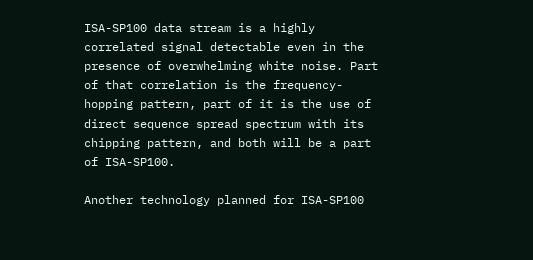ISA-SP100 data stream is a highly correlated signal detectable even in the presence of overwhelming white noise. Part of that correlation is the frequency-hopping pattern, part of it is the use of direct sequence spread spectrum with its chipping pattern, and both will be a part of ISA-SP100.

Another technology planned for ISA-SP100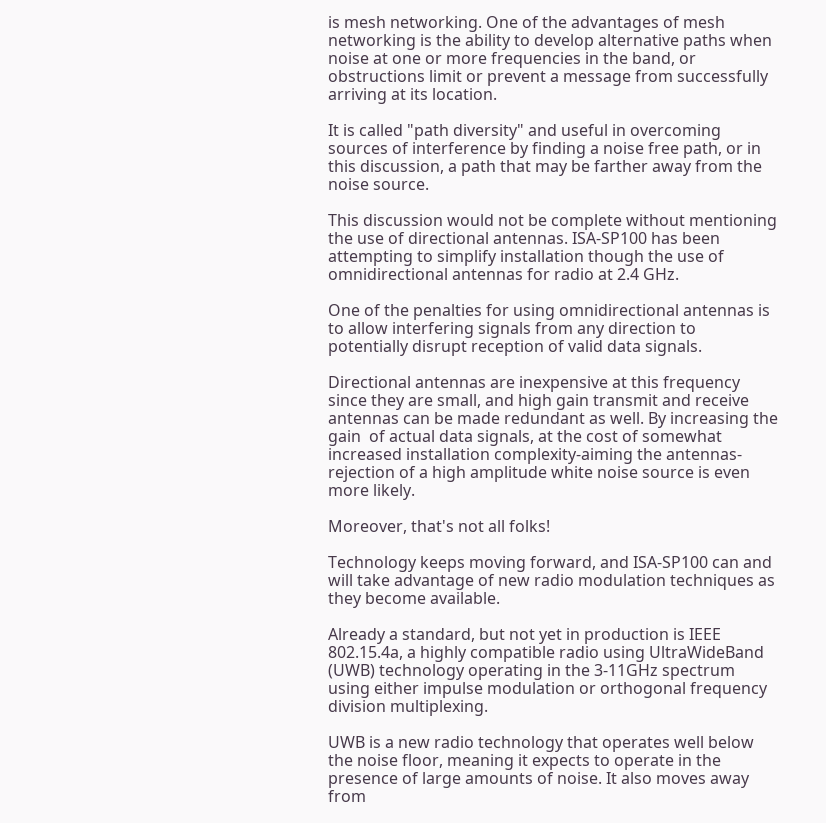is mesh networking. One of the advantages of mesh networking is the ability to develop alternative paths when noise at one or more frequencies in the band, or obstructions limit or prevent a message from successfully arriving at its location.

It is called "path diversity" and useful in overcoming sources of interference by finding a noise free path, or in this discussion, a path that may be farther away from the noise source.

This discussion would not be complete without mentioning the use of directional antennas. ISA-SP100 has been attempting to simplify installation though the use of omnidirectional antennas for radio at 2.4 GHz.

One of the penalties for using omnidirectional antennas is to allow interfering signals from any direction to potentially disrupt reception of valid data signals.

Directional antennas are inexpensive at this frequency since they are small, and high gain transmit and receive antennas can be made redundant as well. By increasing the gain  of actual data signals, at the cost of somewhat increased installation complexity-aiming the antennas- rejection of a high amplitude white noise source is even more likely.

Moreover, that's not all folks!

Technology keeps moving forward, and ISA-SP100 can and will take advantage of new radio modulation techniques as they become available.

Already a standard, but not yet in production is IEEE 802.15.4a, a highly compatible radio using UltraWideBand (UWB) technology operating in the 3-11GHz spectrum using either impulse modulation or orthogonal frequency division multiplexing.

UWB is a new radio technology that operates well below the noise floor, meaning it expects to operate in the presence of large amounts of noise. It also moves away from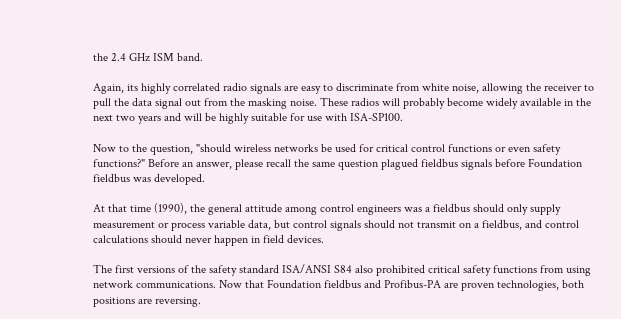the 2.4 GHz ISM band.

Again, its highly correlated radio signals are easy to discriminate from white noise, allowing the receiver to pull the data signal out from the masking noise. These radios will probably become widely available in the next two years and will be highly suitable for use with ISA-SP100.

Now to the question, "should wireless networks be used for critical control functions or even safety functions?" Before an answer, please recall the same question plagued fieldbus signals before Foundation fieldbus was developed.

At that time (1990), the general attitude among control engineers was a fieldbus should only supply measurement or process variable data, but control signals should not transmit on a fieldbus, and control calculations should never happen in field devices.

The first versions of the safety standard ISA/ANSI S84 also prohibited critical safety functions from using network communications. Now that Foundation fieldbus and Profibus-PA are proven technologies, both positions are reversing.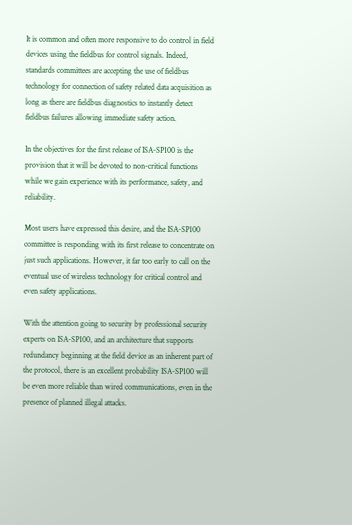It is common and often more responsive to do control in field devices using the fieldbus for control signals. Indeed, standards committees are accepting the use of fieldbus technology for connection of safety related data acquisition as long as there are fieldbus diagnostics to instantly detect fieldbus failures allowing immediate safety action.

In the objectives for the first release of ISA-SP100 is the provision that it will be devoted to non-critical functions while we gain experience with its performance, safety, and reliability.

Most users have expressed this desire, and the ISA-SP100 committee is responding with its first release to concentrate on just such applications. However, it far too early to call on the eventual use of wireless technology for critical control and even safety applications.

With the attention going to security by professional security experts on ISA-SP100, and an architecture that supports redundancy beginning at the field device as an inherent part of the protocol, there is an excellent probability ISA-SP100 will be even more reliable than wired communications, even in the presence of planned illegal attacks.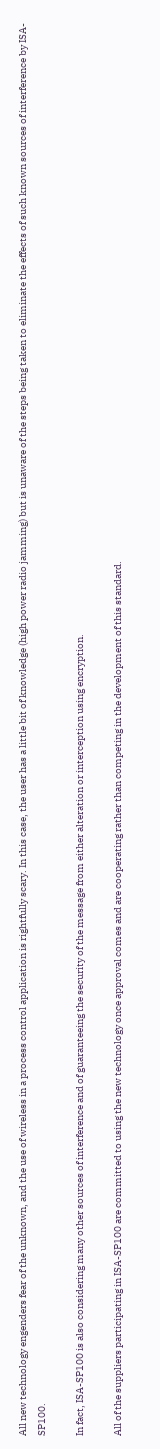All new technology engenders fear of the unknown, and the use of wireless in a process control application is rightfully scary. In this case, the user has a little bit of knowledge (high power radio jamming) but is unaware of the steps being taken to eliminate the effects of such known sources of interference by ISA-SP100.

In fact, ISA-SP100 is also considering many other sources of interference and of guaranteeing the security of the message from either alteration or interception using encryption.

All of the suppliers participating in ISA-SP100 are committed to using the new technology once approval comes and are cooperating rather than competing in the development of this standard.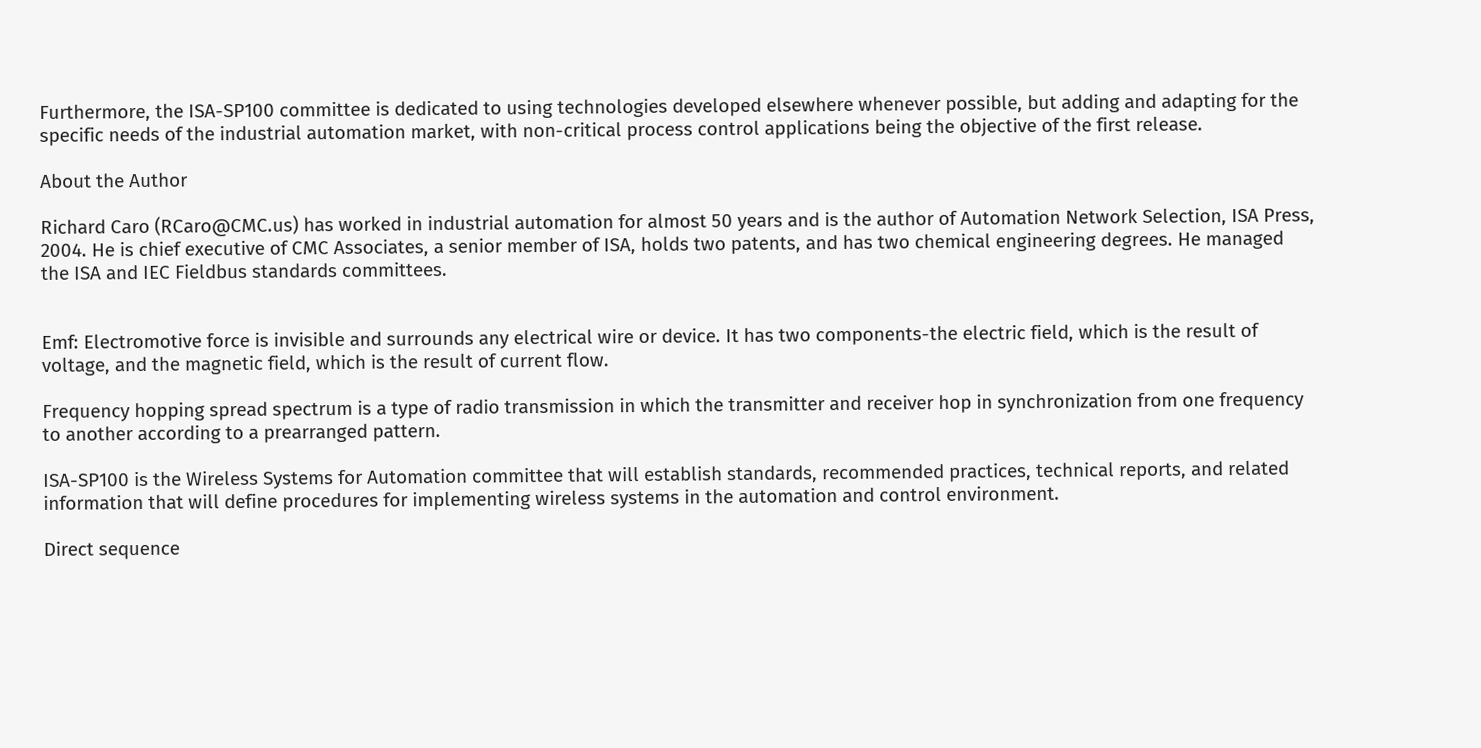Furthermore, the ISA-SP100 committee is dedicated to using technologies developed elsewhere whenever possible, but adding and adapting for the specific needs of the industrial automation market, with non-critical process control applications being the objective of the first release.

About the Author

Richard Caro (RCaro@CMC.us) has worked in industrial automation for almost 50 years and is the author of Automation Network Selection, ISA Press, 2004. He is chief executive of CMC Associates, a senior member of ISA, holds two patents, and has two chemical engineering degrees. He managed the ISA and IEC Fieldbus standards committees.


Emf: Electromotive force is invisible and surrounds any electrical wire or device. It has two components-the electric field, which is the result of voltage, and the magnetic field, which is the result of current flow.

Frequency hopping spread spectrum is a type of radio transmission in which the transmitter and receiver hop in synchronization from one frequency to another according to a prearranged pattern.

ISA-SP100 is the Wireless Systems for Automation committee that will establish standards, recommended practices, technical reports, and related information that will define procedures for implementing wireless systems in the automation and control environment.

Direct sequence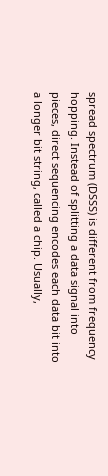spread spectrum (DSSS) is different from frequency hopping. Instead of splitting a data signal into pieces, direct sequencing encodes each data bit into a longer bit string, called a chip. Usually,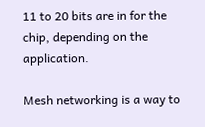11 to 20 bits are in for the chip, depending on the application.

Mesh networking is a way to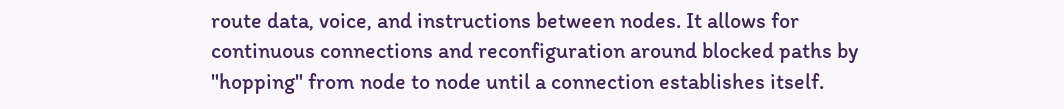route data, voice, and instructions between nodes. It allows for continuous connections and reconfiguration around blocked paths by "hopping" from node to node until a connection establishes itself.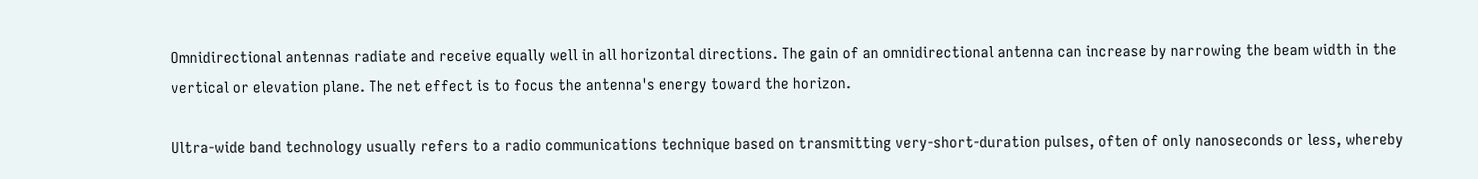Omnidirectional antennas radiate and receive equally well in all horizontal directions. The gain of an omnidirectional antenna can increase by narrowing the beam width in the vertical or elevation plane. The net effect is to focus the antenna's energy toward the horizon.

Ultra-wide band technology usually refers to a radio communications technique based on transmitting very-short-duration pulses, often of only nanoseconds or less, whereby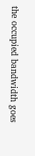the occupied bandwidth goes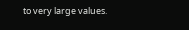to very large values.